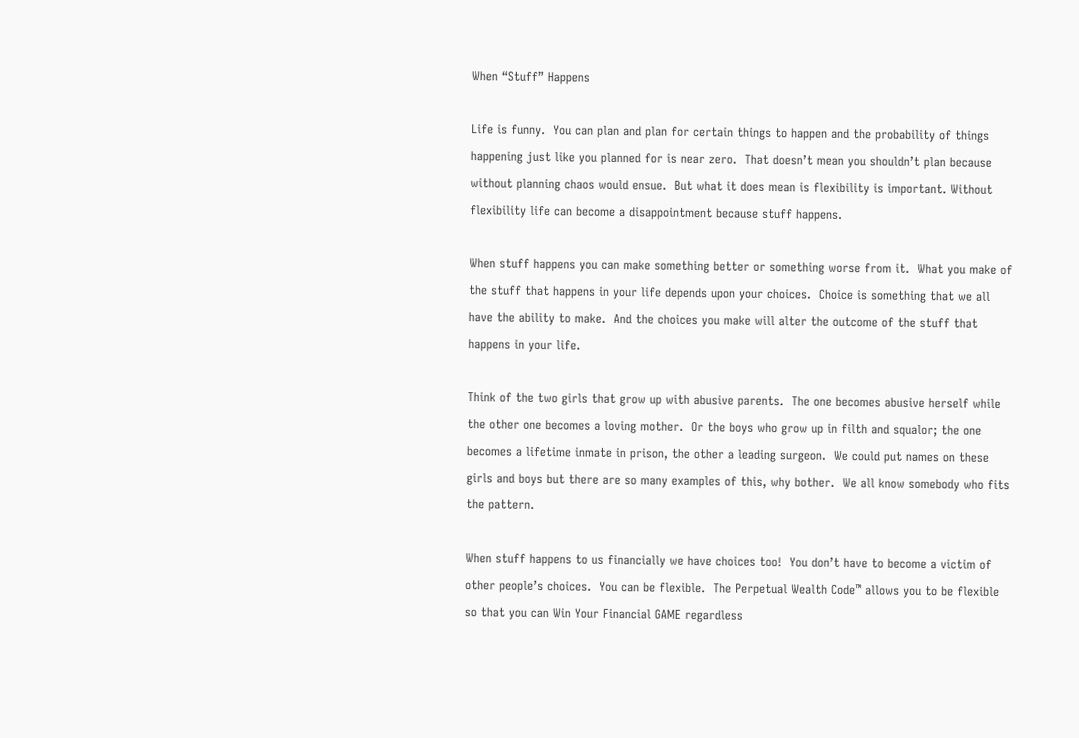When “Stuff” Happens

Life is funny.  You can plan and plan for certain things to happen and the probability of things happening just like you planned for is near zero.  That doesn’t mean you shouldn’t plan because without planning chaos would ensue.  But what it does mean is flexibility is important. Without flexibility life can become a disappointment because stuff happens.

When stuff happens you can make something better or something worse from it.  What you make of the stuff that happens in your life depends upon your choices.  Choice is something that we all have the ability to make.  And the choices you make will alter the outcome of the stuff that happens in your life.

Think of the two girls that grow up with abusive parents.  The one becomes abusive herself while the other one becomes a loving mother.  Or the boys who grow up in filth and squalor; the one becomes a lifetime inmate in prison, the other a leading surgeon.  We could put names on these girls and boys but there are so many examples of this, why bother.  We all know somebody who fits the pattern.

When stuff happens to us financially we have choices too!  You don’t have to become a victim of other people’s choices.  You can be flexible.  The Perpetual Wealth Code™ allows you to be flexible so that you can Win Your Financial GAME regardless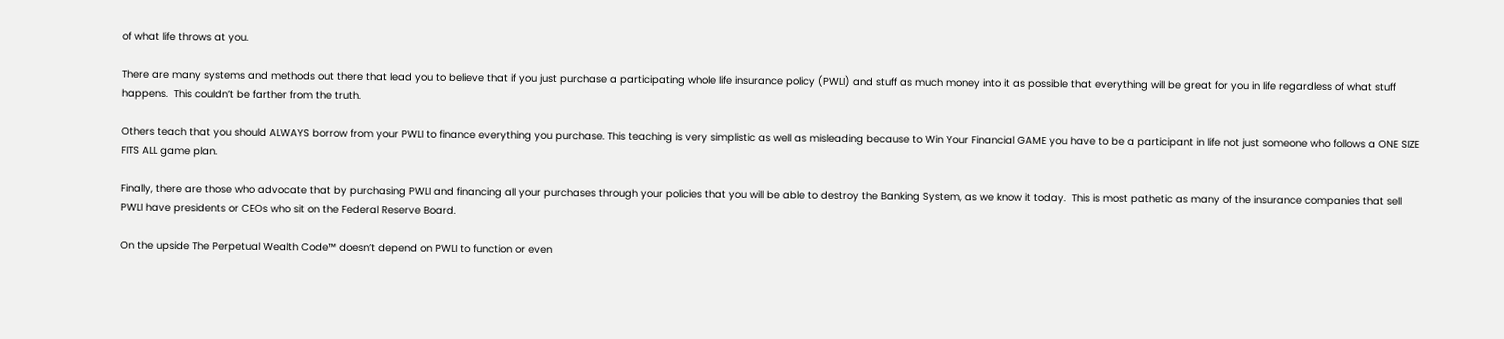of what life throws at you.

There are many systems and methods out there that lead you to believe that if you just purchase a participating whole life insurance policy (PWLI) and stuff as much money into it as possible that everything will be great for you in life regardless of what stuff happens.  This couldn’t be farther from the truth.

Others teach that you should ALWAYS borrow from your PWLI to finance everything you purchase. This teaching is very simplistic as well as misleading because to Win Your Financial GAME you have to be a participant in life not just someone who follows a ONE SIZE FITS ALL game plan.

Finally, there are those who advocate that by purchasing PWLI and financing all your purchases through your policies that you will be able to destroy the Banking System, as we know it today.  This is most pathetic as many of the insurance companies that sell PWLI have presidents or CEOs who sit on the Federal Reserve Board.

On the upside The Perpetual Wealth Code™ doesn’t depend on PWLI to function or even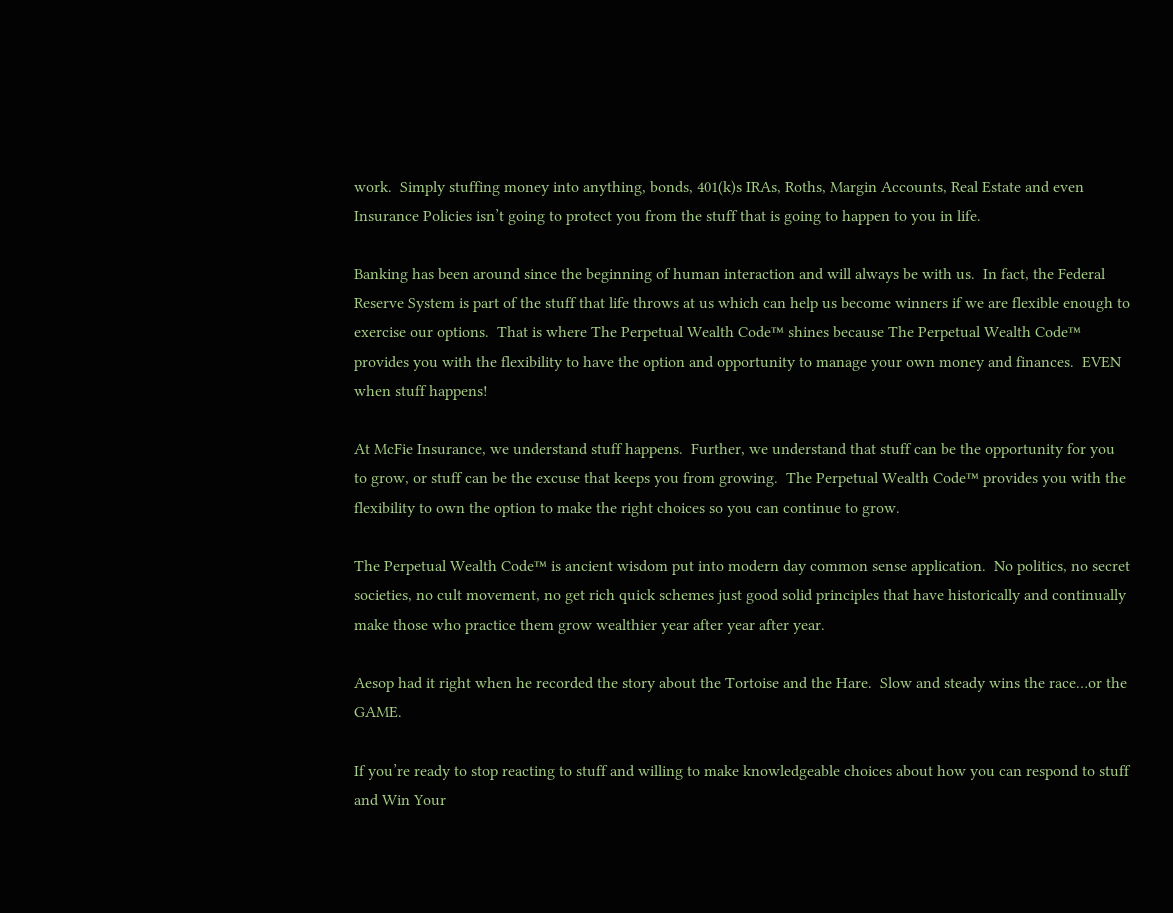work.  Simply stuffing money into anything, bonds, 401(k)s IRAs, Roths, Margin Accounts, Real Estate and even Insurance Policies isn’t going to protect you from the stuff that is going to happen to you in life.

Banking has been around since the beginning of human interaction and will always be with us.  In fact, the Federal Reserve System is part of the stuff that life throws at us which can help us become winners if we are flexible enough to exercise our options.  That is where The Perpetual Wealth Code™ shines because The Perpetual Wealth Code™ provides you with the flexibility to have the option and opportunity to manage your own money and finances.  EVEN when stuff happens!

At McFie Insurance, we understand stuff happens.  Further, we understand that stuff can be the opportunity for you to grow, or stuff can be the excuse that keeps you from growing.  The Perpetual Wealth Code™ provides you with the flexibility to own the option to make the right choices so you can continue to grow.

The Perpetual Wealth Code™ is ancient wisdom put into modern day common sense application.  No politics, no secret societies, no cult movement, no get rich quick schemes just good solid principles that have historically and continually make those who practice them grow wealthier year after year after year.

Aesop had it right when he recorded the story about the Tortoise and the Hare.  Slow and steady wins the race…or the GAME.

If you’re ready to stop reacting to stuff and willing to make knowledgeable choices about how you can respond to stuff and Win Your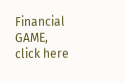Financial GAME, click here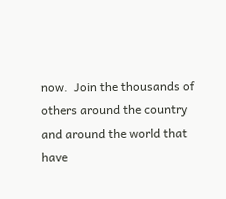now.  Join the thousands of others around the country and around the world that have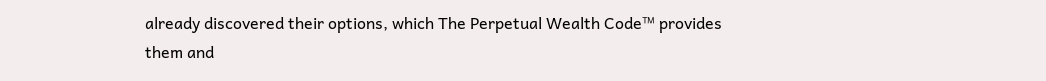already discovered their options, which The Perpetual Wealth Code™ provides them and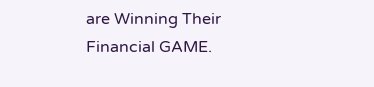are Winning Their Financial GAME.